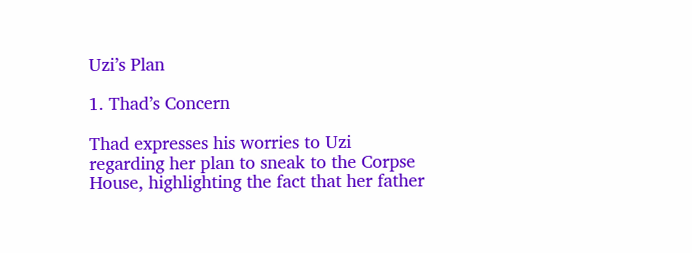Uzi’s Plan

1. Thad’s Concern

Thad expresses his worries to Uzi regarding her plan to sneak to the Corpse House, highlighting the fact that her father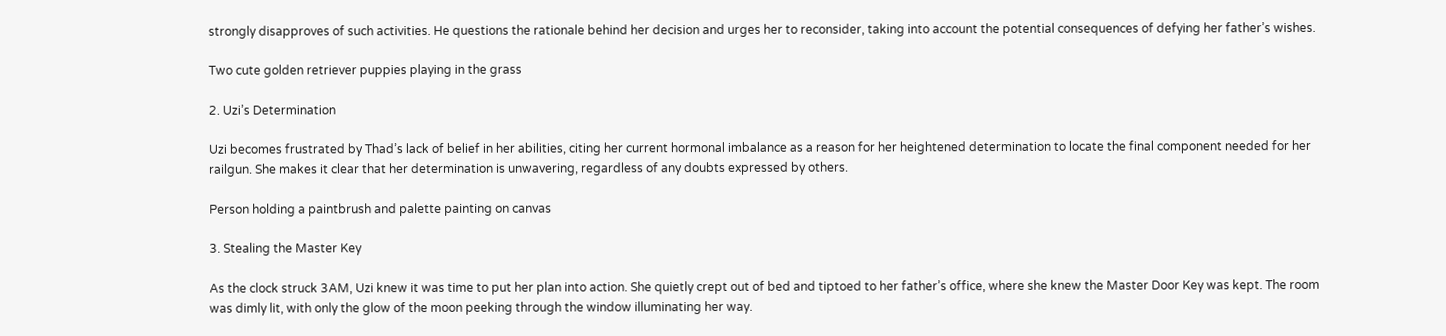strongly disapproves of such activities. He questions the rationale behind her decision and urges her to reconsider, taking into account the potential consequences of defying her father’s wishes.

Two cute golden retriever puppies playing in the grass

2. Uzi’s Determination

Uzi becomes frustrated by Thad’s lack of belief in her abilities, citing her current hormonal imbalance as a reason for her heightened determination to locate the final component needed for her railgun. She makes it clear that her determination is unwavering, regardless of any doubts expressed by others.

Person holding a paintbrush and palette painting on canvas

3. Stealing the Master Key

As the clock struck 3AM, Uzi knew it was time to put her plan into action. She quietly crept out of bed and tiptoed to her father’s office, where she knew the Master Door Key was kept. The room was dimly lit, with only the glow of the moon peeking through the window illuminating her way.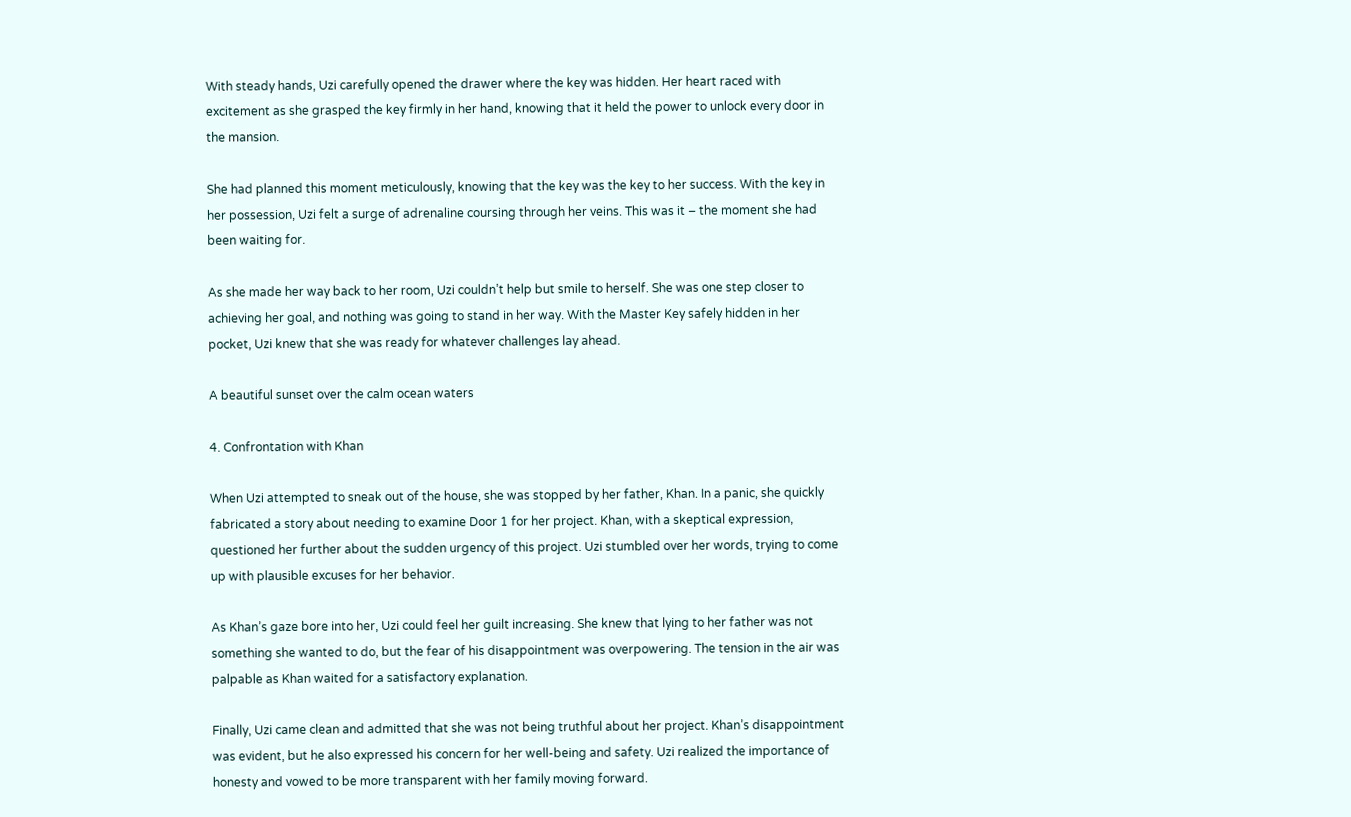With steady hands, Uzi carefully opened the drawer where the key was hidden. Her heart raced with excitement as she grasped the key firmly in her hand, knowing that it held the power to unlock every door in the mansion.

She had planned this moment meticulously, knowing that the key was the key to her success. With the key in her possession, Uzi felt a surge of adrenaline coursing through her veins. This was it – the moment she had been waiting for.

As she made her way back to her room, Uzi couldn’t help but smile to herself. She was one step closer to achieving her goal, and nothing was going to stand in her way. With the Master Key safely hidden in her pocket, Uzi knew that she was ready for whatever challenges lay ahead.

A beautiful sunset over the calm ocean waters

4. Confrontation with Khan

When Uzi attempted to sneak out of the house, she was stopped by her father, Khan. In a panic, she quickly fabricated a story about needing to examine Door 1 for her project. Khan, with a skeptical expression, questioned her further about the sudden urgency of this project. Uzi stumbled over her words, trying to come up with plausible excuses for her behavior.

As Khan’s gaze bore into her, Uzi could feel her guilt increasing. She knew that lying to her father was not something she wanted to do, but the fear of his disappointment was overpowering. The tension in the air was palpable as Khan waited for a satisfactory explanation.

Finally, Uzi came clean and admitted that she was not being truthful about her project. Khan’s disappointment was evident, but he also expressed his concern for her well-being and safety. Uzi realized the importance of honesty and vowed to be more transparent with her family moving forward.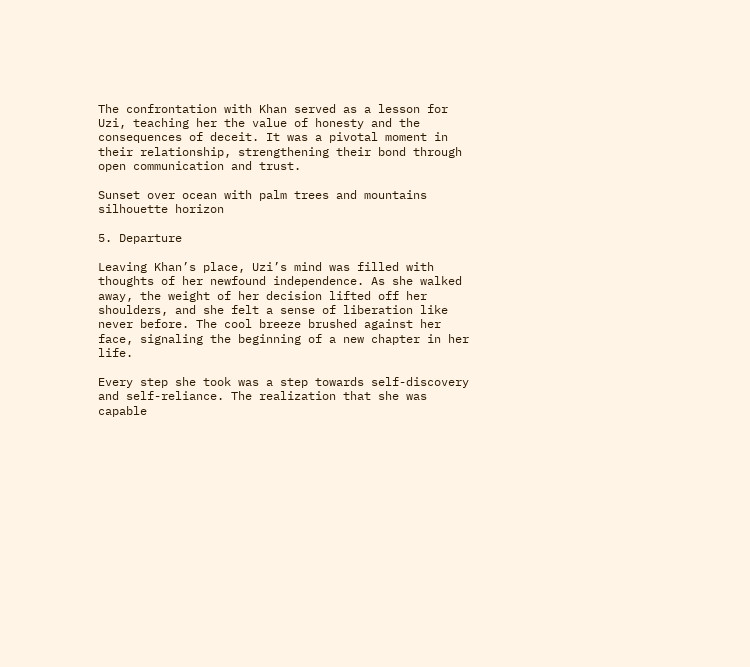The confrontation with Khan served as a lesson for Uzi, teaching her the value of honesty and the consequences of deceit. It was a pivotal moment in their relationship, strengthening their bond through open communication and trust.

Sunset over ocean with palm trees and mountains silhouette horizon

5. Departure

Leaving Khan’s place, Uzi’s mind was filled with thoughts of her newfound independence. As she walked away, the weight of her decision lifted off her shoulders, and she felt a sense of liberation like never before. The cool breeze brushed against her face, signaling the beginning of a new chapter in her life.

Every step she took was a step towards self-discovery and self-reliance. The realization that she was capable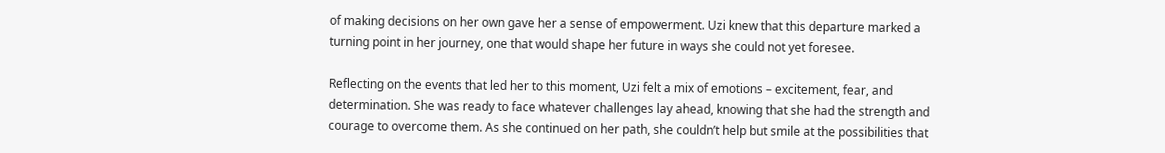of making decisions on her own gave her a sense of empowerment. Uzi knew that this departure marked a turning point in her journey, one that would shape her future in ways she could not yet foresee.

Reflecting on the events that led her to this moment, Uzi felt a mix of emotions – excitement, fear, and determination. She was ready to face whatever challenges lay ahead, knowing that she had the strength and courage to overcome them. As she continued on her path, she couldn’t help but smile at the possibilities that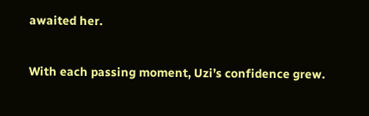awaited her.

With each passing moment, Uzi’s confidence grew.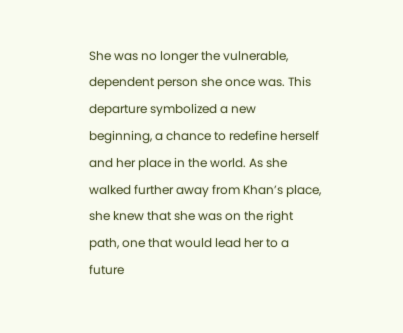She was no longer the vulnerable, dependent person she once was. This departure symbolized a new beginning, a chance to redefine herself and her place in the world. As she walked further away from Khan’s place, she knew that she was on the right path, one that would lead her to a future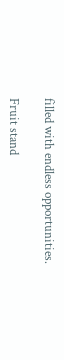filled with endless opportunities.

Fruit stand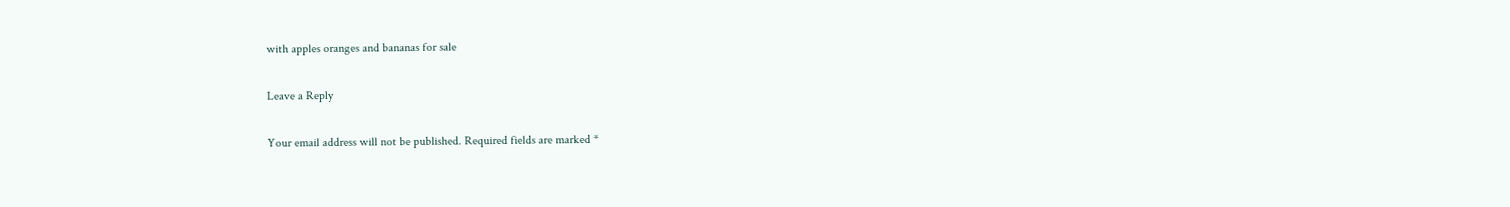with apples oranges and bananas for sale

Leave a Reply

Your email address will not be published. Required fields are marked *